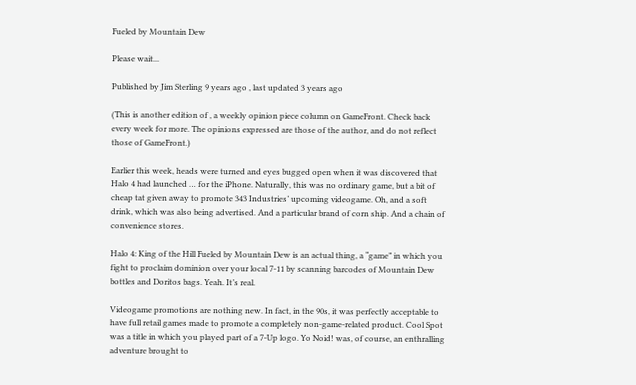Fueled by Mountain Dew

Please wait...

Published by Jim Sterling 9 years ago , last updated 3 years ago

(This is another edition of , a weekly opinion piece column on GameFront. Check back every week for more. The opinions expressed are those of the author, and do not reflect those of GameFront.)

Earlier this week, heads were turned and eyes bugged open when it was discovered that Halo 4 had launched … for the iPhone. Naturally, this was no ordinary game, but a bit of cheap tat given away to promote 343 Industries’ upcoming videogame. Oh, and a soft drink, which was also being advertised. And a particular brand of corn ship. And a chain of convenience stores.

Halo 4: King of the Hill Fueled by Mountain Dew is an actual thing, a “game” in which you fight to proclaim dominion over your local 7-11 by scanning barcodes of Mountain Dew bottles and Doritos bags. Yeah. It’s real.

Videogame promotions are nothing new. In fact, in the 90s, it was perfectly acceptable to have full retail games made to promote a completely non-game-related product. Cool Spot was a title in which you played part of a 7-Up logo. Yo Noid! was, of course, an enthralling adventure brought to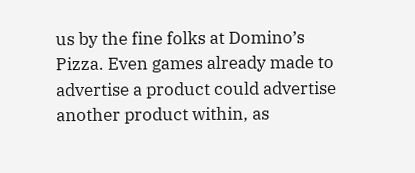us by the fine folks at Domino’s Pizza. Even games already made to advertise a product could advertise another product within, as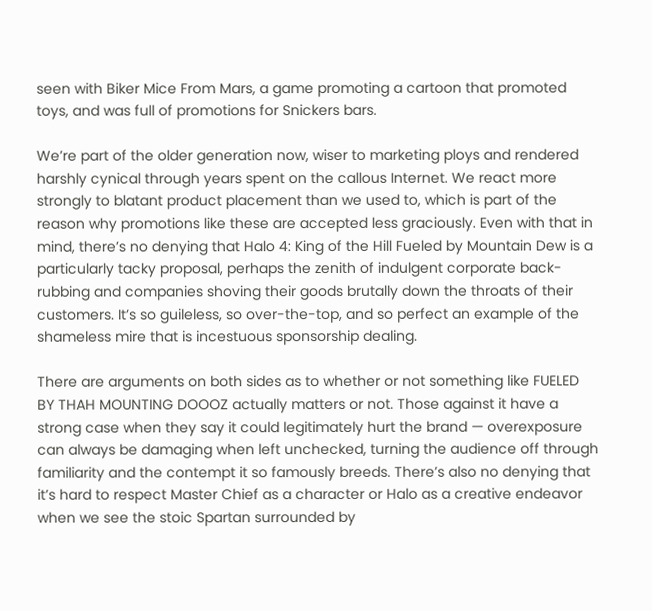seen with Biker Mice From Mars, a game promoting a cartoon that promoted toys, and was full of promotions for Snickers bars.

We’re part of the older generation now, wiser to marketing ploys and rendered harshly cynical through years spent on the callous Internet. We react more strongly to blatant product placement than we used to, which is part of the reason why promotions like these are accepted less graciously. Even with that in mind, there’s no denying that Halo 4: King of the Hill Fueled by Mountain Dew is a particularly tacky proposal, perhaps the zenith of indulgent corporate back-rubbing and companies shoving their goods brutally down the throats of their customers. It’s so guileless, so over-the-top, and so perfect an example of the shameless mire that is incestuous sponsorship dealing.

There are arguments on both sides as to whether or not something like FUELED BY THAH MOUNTING DOOOZ actually matters or not. Those against it have a strong case when they say it could legitimately hurt the brand — overexposure can always be damaging when left unchecked, turning the audience off through familiarity and the contempt it so famously breeds. There’s also no denying that it’s hard to respect Master Chief as a character or Halo as a creative endeavor when we see the stoic Spartan surrounded by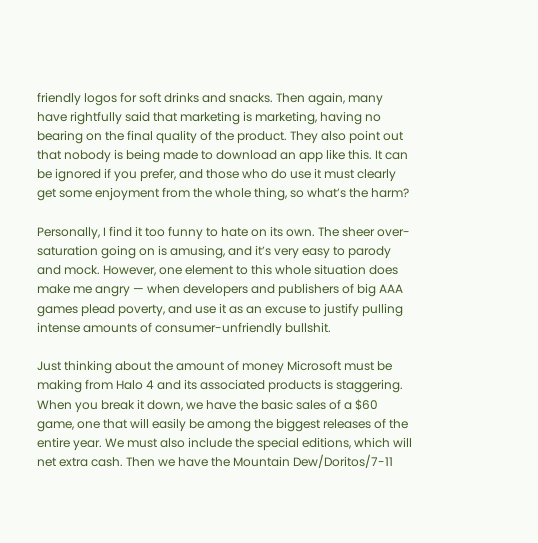friendly logos for soft drinks and snacks. Then again, many have rightfully said that marketing is marketing, having no bearing on the final quality of the product. They also point out that nobody is being made to download an app like this. It can be ignored if you prefer, and those who do use it must clearly get some enjoyment from the whole thing, so what’s the harm?

Personally, I find it too funny to hate on its own. The sheer over-saturation going on is amusing, and it’s very easy to parody and mock. However, one element to this whole situation does make me angry — when developers and publishers of big AAA games plead poverty, and use it as an excuse to justify pulling intense amounts of consumer-unfriendly bullshit.

Just thinking about the amount of money Microsoft must be making from Halo 4 and its associated products is staggering. When you break it down, we have the basic sales of a $60 game, one that will easily be among the biggest releases of the entire year. We must also include the special editions, which will net extra cash. Then we have the Mountain Dew/Doritos/7-11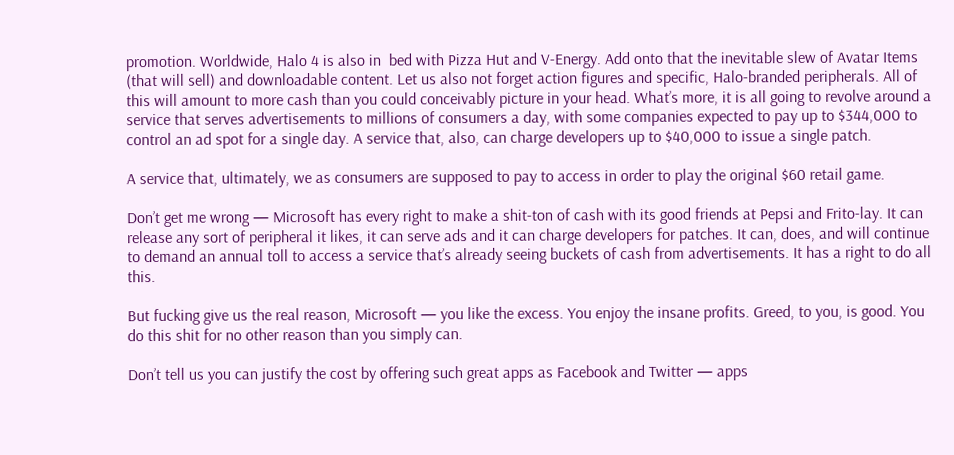promotion. Worldwide, Halo 4 is also in  bed with Pizza Hut and V-Energy. Add onto that the inevitable slew of Avatar Items (that will sell) and downloadable content. Let us also not forget action figures and specific, Halo-branded peripherals. All of this will amount to more cash than you could conceivably picture in your head. What’s more, it is all going to revolve around a service that serves advertisements to millions of consumers a day, with some companies expected to pay up to $344,000 to control an ad spot for a single day. A service that, also, can charge developers up to $40,000 to issue a single patch.

A service that, ultimately, we as consumers are supposed to pay to access in order to play the original $60 retail game.

Don’t get me wrong — Microsoft has every right to make a shit-ton of cash with its good friends at Pepsi and Frito-lay. It can release any sort of peripheral it likes, it can serve ads and it can charge developers for patches. It can, does, and will continue to demand an annual toll to access a service that’s already seeing buckets of cash from advertisements. It has a right to do all this.

But fucking give us the real reason, Microsoft — you like the excess. You enjoy the insane profits. Greed, to you, is good. You do this shit for no other reason than you simply can.

Don’t tell us you can justify the cost by offering such great apps as Facebook and Twitter — apps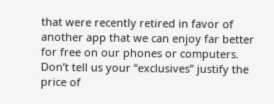that were recently retired in favor of another app that we can enjoy far better for free on our phones or computers.  Don’t tell us your “exclusives” justify the price of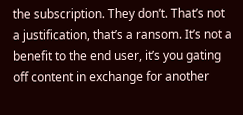the subscription. They don’t. That’s not a justification, that’s a ransom. It’s not a benefit to the end user, it’s you gating off content in exchange for another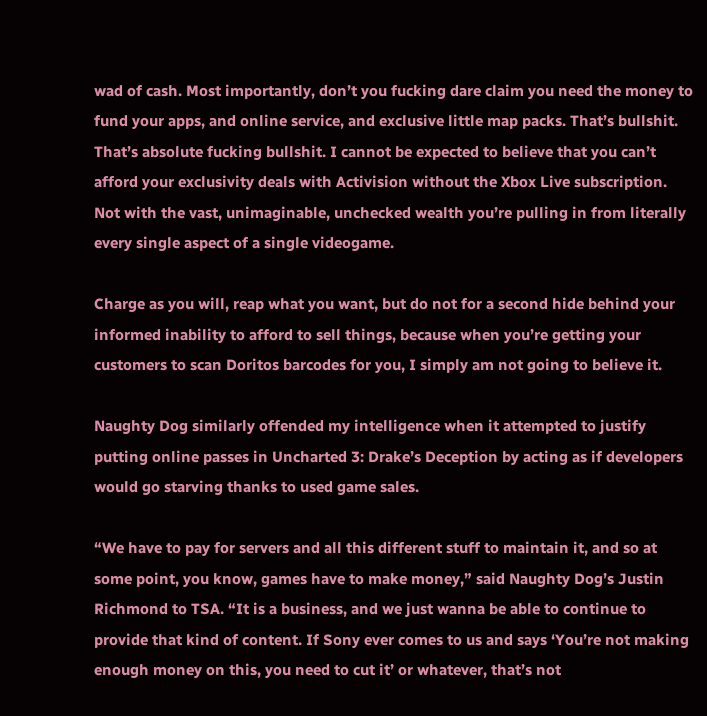wad of cash. Most importantly, don’t you fucking dare claim you need the money to fund your apps, and online service, and exclusive little map packs. That’s bullshit. That’s absolute fucking bullshit. I cannot be expected to believe that you can’t afford your exclusivity deals with Activision without the Xbox Live subscription. Not with the vast, unimaginable, unchecked wealth you’re pulling in from literally every single aspect of a single videogame.

Charge as you will, reap what you want, but do not for a second hide behind your informed inability to afford to sell things, because when you’re getting your customers to scan Doritos barcodes for you, I simply am not going to believe it.

Naughty Dog similarly offended my intelligence when it attempted to justify putting online passes in Uncharted 3: Drake’s Deception by acting as if developers would go starving thanks to used game sales.

“We have to pay for servers and all this different stuff to maintain it, and so at some point, you know, games have to make money,” said Naughty Dog’s Justin Richmond to TSA. “It is a business, and we just wanna be able to continue to provide that kind of content. If Sony ever comes to us and says ‘You’re not making enough money on this, you need to cut it’ or whatever, that’s not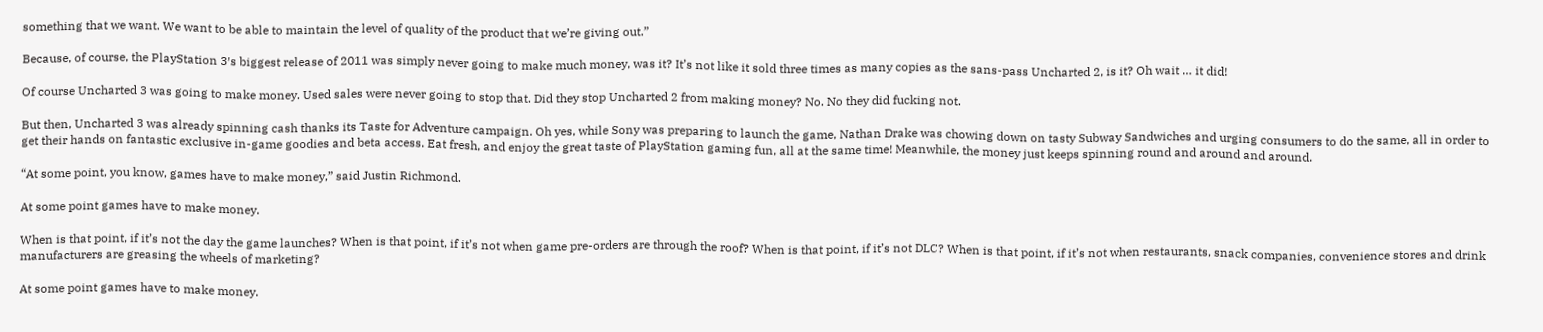something that we want. We want to be able to maintain the level of quality of the product that we’re giving out.”

Because, of course, the PlayStation 3′s biggest release of 2011 was simply never going to make much money, was it? It’s not like it sold three times as many copies as the sans-pass Uncharted 2, is it? Oh wait … it did!

Of course Uncharted 3 was going to make money. Used sales were never going to stop that. Did they stop Uncharted 2 from making money? No. No they did fucking not.

But then, Uncharted 3 was already spinning cash thanks its Taste for Adventure campaign. Oh yes, while Sony was preparing to launch the game, Nathan Drake was chowing down on tasty Subway Sandwiches and urging consumers to do the same, all in order to get their hands on fantastic exclusive in-game goodies and beta access. Eat fresh, and enjoy the great taste of PlayStation gaming fun, all at the same time! Meanwhile, the money just keeps spinning round and around and around.

“At some point, you know, games have to make money,” said Justin Richmond.

At some point games have to make money.

When is that point, if it’s not the day the game launches? When is that point, if it’s not when game pre-orders are through the roof? When is that point, if it’s not DLC? When is that point, if it’s not when restaurants, snack companies, convenience stores and drink manufacturers are greasing the wheels of marketing?

At some point games have to make money.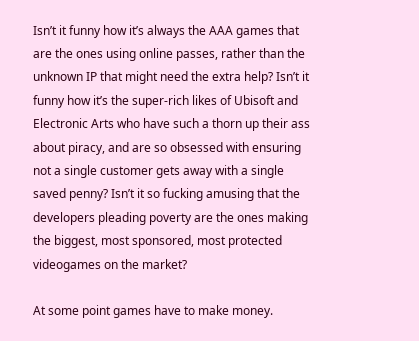Isn’t it funny how it’s always the AAA games that are the ones using online passes, rather than the unknown IP that might need the extra help? Isn’t it funny how it’s the super-rich likes of Ubisoft and Electronic Arts who have such a thorn up their ass about piracy, and are so obsessed with ensuring not a single customer gets away with a single saved penny? Isn’t it so fucking amusing that the developers pleading poverty are the ones making the biggest, most sponsored, most protected videogames on the market?

At some point games have to make money.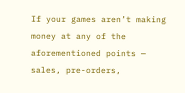If your games aren’t making money at any of the aforementioned points — sales, pre-orders,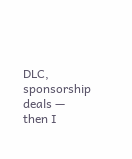DLC, sponsorship deals — then I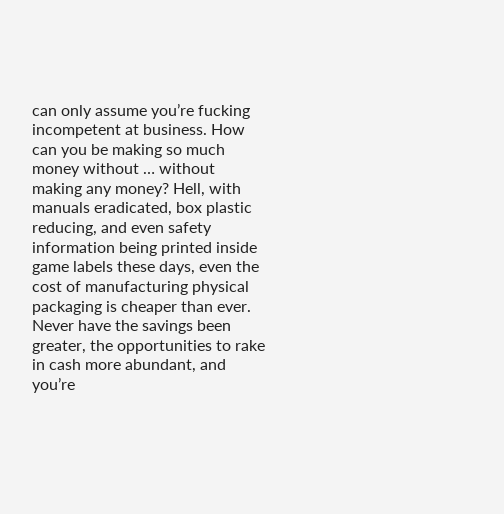can only assume you’re fucking incompetent at business. How can you be making so much money without … without making any money? Hell, with manuals eradicated, box plastic reducing, and even safety information being printed inside game labels these days, even the cost of manufacturing physical packaging is cheaper than ever. Never have the savings been greater, the opportunities to rake in cash more abundant, and you’re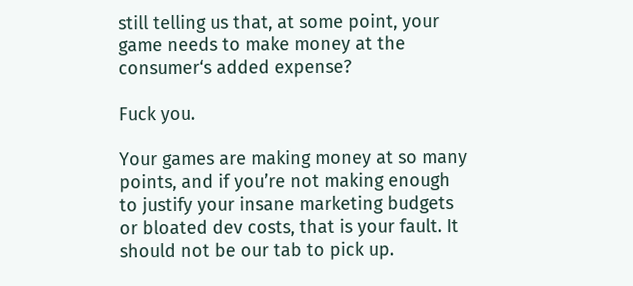still telling us that, at some point, your game needs to make money at the consumer‘s added expense?

Fuck you.

Your games are making money at so many points, and if you’re not making enough to justify your insane marketing budgets or bloated dev costs, that is your fault. It should not be our tab to pick up.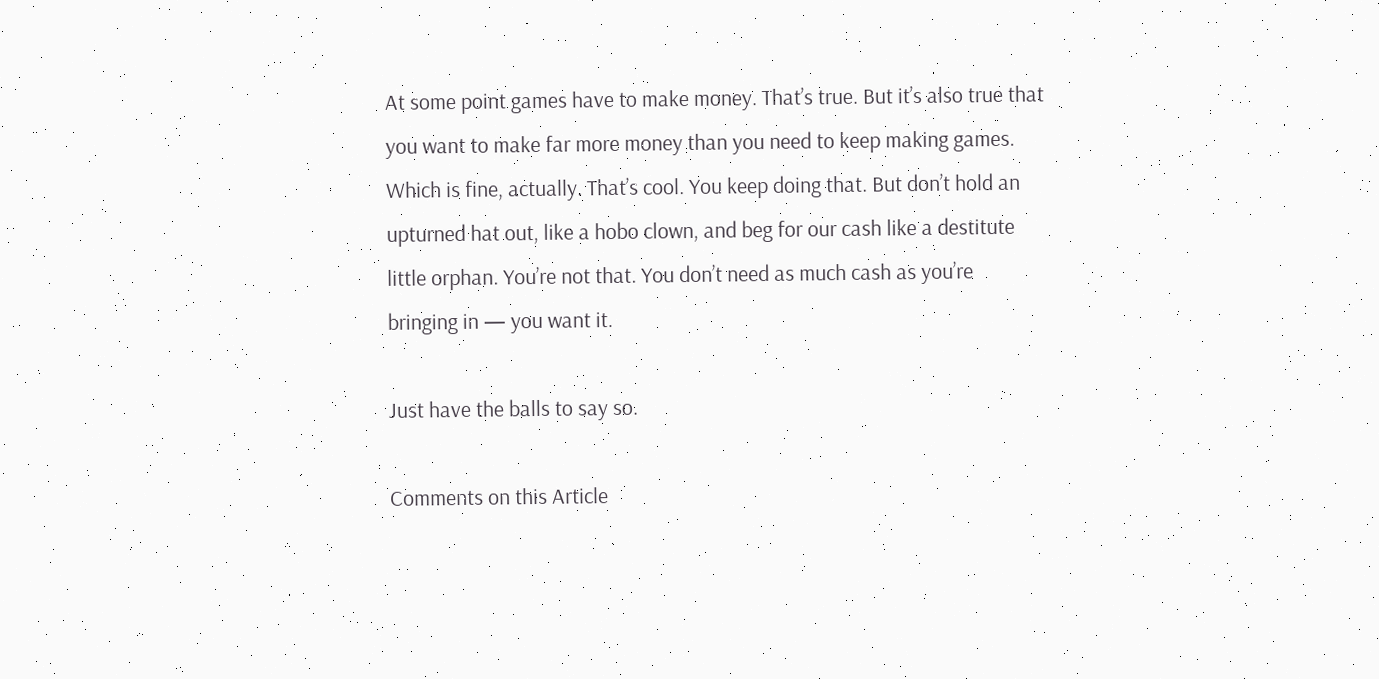At some point games have to make money. That’s true. But it’s also true that you want to make far more money than you need to keep making games. Which is fine, actually. That’s cool. You keep doing that. But don’t hold an upturned hat out, like a hobo clown, and beg for our cash like a destitute little orphan. You’re not that. You don’t need as much cash as you’re bringing in — you want it.

Just have the balls to say so.

Comments on this Article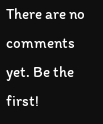There are no comments yet. Be the first!